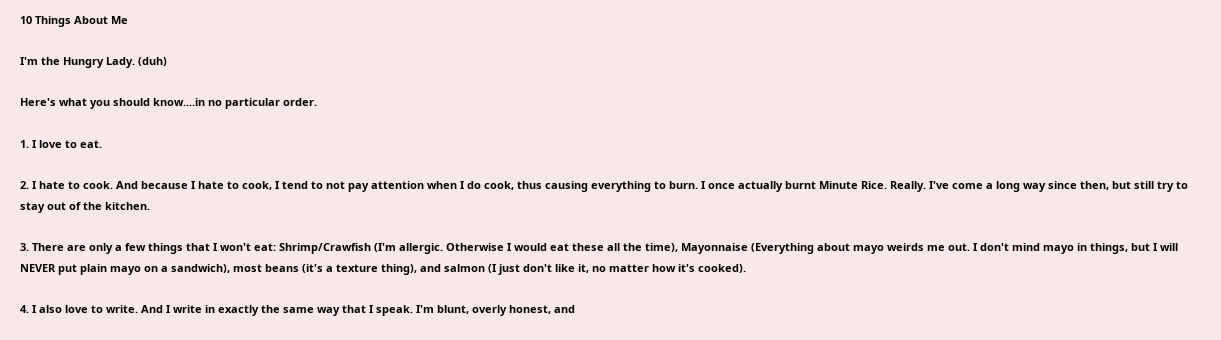10 Things About Me

I'm the Hungry Lady. (duh)

Here's what you should know....in no particular order.

1. I love to eat.

2. I hate to cook. And because I hate to cook, I tend to not pay attention when I do cook, thus causing everything to burn. I once actually burnt Minute Rice. Really. I've come a long way since then, but still try to stay out of the kitchen.

3. There are only a few things that I won't eat: Shrimp/Crawfish (I'm allergic. Otherwise I would eat these all the time), Mayonnaise (Everything about mayo weirds me out. I don't mind mayo in things, but I will NEVER put plain mayo on a sandwich), most beans (it's a texture thing), and salmon (I just don't like it, no matter how it's cooked).

4. I also love to write. And I write in exactly the same way that I speak. I'm blunt, overly honest, and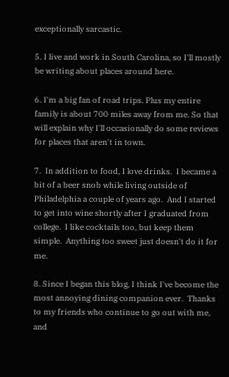exceptionally sarcastic.

5. I live and work in South Carolina, so I'll mostly be writing about places around here.

6. I'm a big fan of road trips. Plus my entire family is about 700 miles away from me. So that will explain why I'll occasionally do some reviews for places that aren't in town.

7.  In addition to food, I love drinks.  I became a bit of a beer snob while living outside of Philadelphia a couple of years ago.  And I started to get into wine shortly after I graduated from college.  I like cocktails too, but keep them simple.  Anything too sweet just doesn't do it for me.

8. Since I began this blog, I think I've become the most annoying dining companion ever.  Thanks to my friends who continue to go out with me, and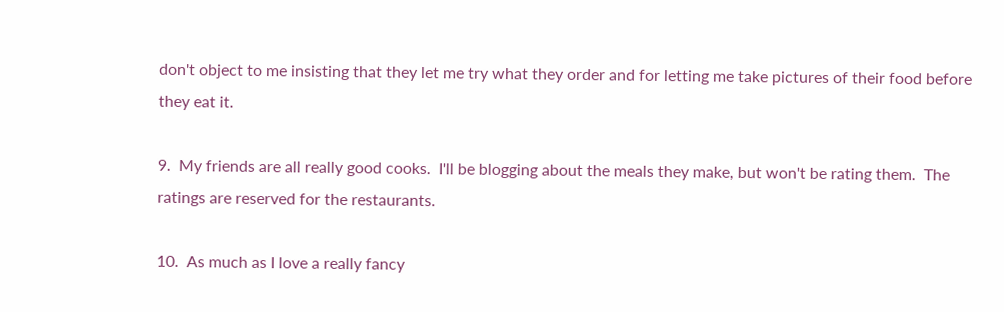don't object to me insisting that they let me try what they order and for letting me take pictures of their food before they eat it.

9.  My friends are all really good cooks.  I'll be blogging about the meals they make, but won't be rating them.  The ratings are reserved for the restaurants.

10.  As much as I love a really fancy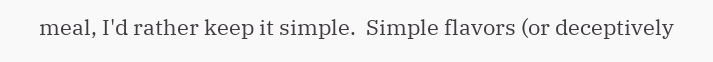meal, I'd rather keep it simple.  Simple flavors (or deceptively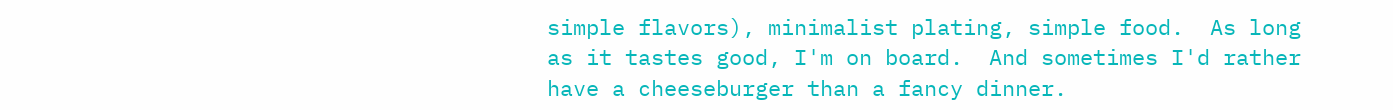simple flavors), minimalist plating, simple food.  As long as it tastes good, I'm on board.  And sometimes I'd rather have a cheeseburger than a fancy dinner.